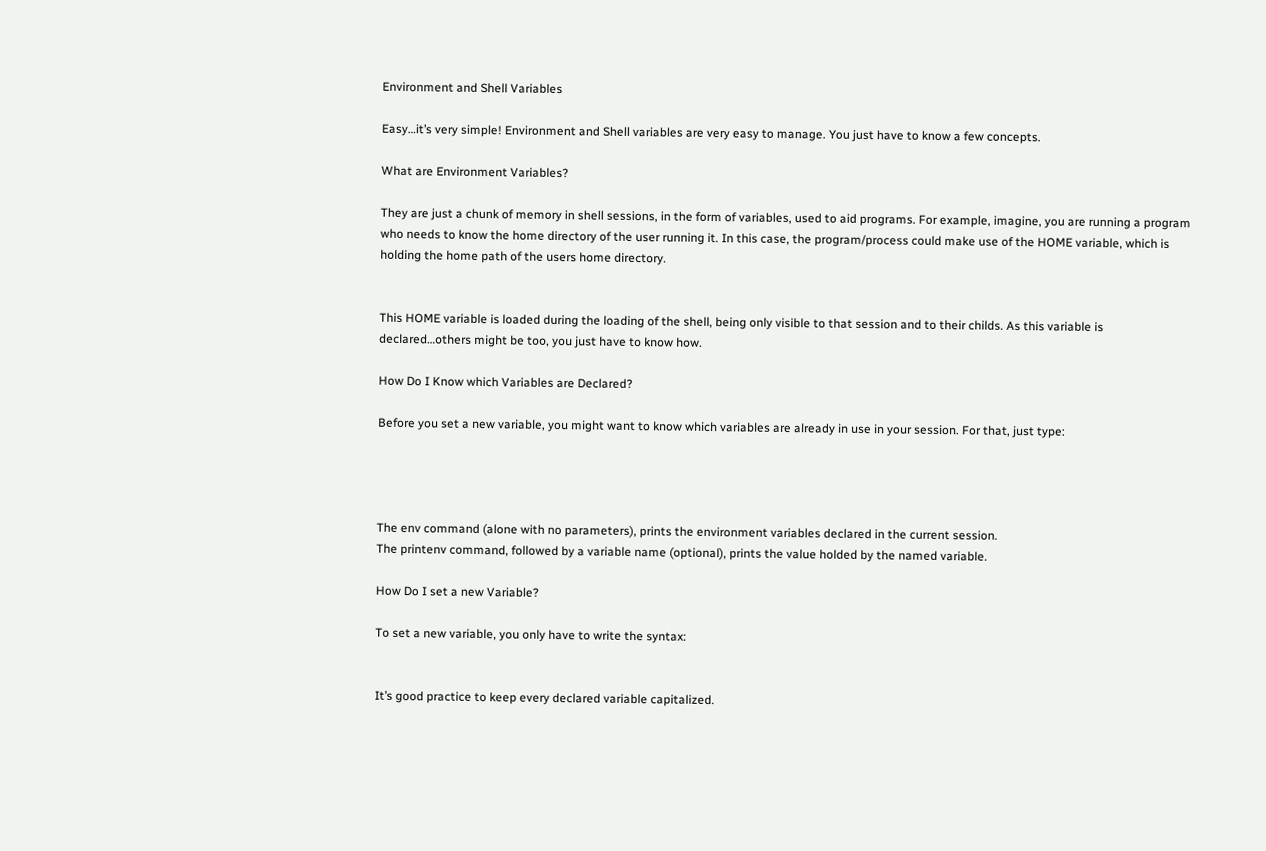Environment and Shell Variables

Easy…it’s very simple! Environment and Shell variables are very easy to manage. You just have to know a few concepts.

What are Environment Variables?

They are just a chunk of memory in shell sessions, in the form of variables, used to aid programs. For example, imagine, you are running a program who needs to know the home directory of the user running it. In this case, the program/process could make use of the HOME variable, which is holding the home path of the users home directory.


This HOME variable is loaded during the loading of the shell, being only visible to that session and to their childs. As this variable is declared…others might be too, you just have to know how.

How Do I Know which Variables are Declared?

Before you set a new variable, you might want to know which variables are already in use in your session. For that, just type:




The env command (alone with no parameters), prints the environment variables declared in the current session.
The printenv command, followed by a variable name (optional), prints the value holded by the named variable.

How Do I set a new Variable?

To set a new variable, you only have to write the syntax:


It’s good practice to keep every declared variable capitalized.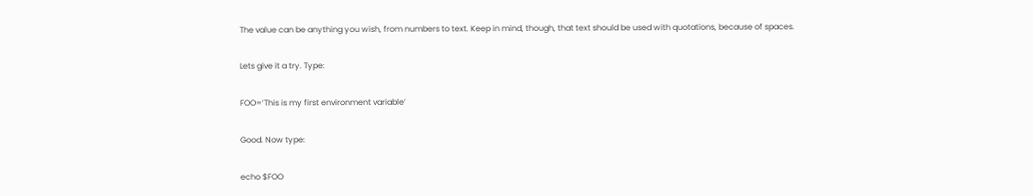The value can be anything you wish, from numbers to text. Keep in mind, though, that text should be used with quotations, because of spaces.

Lets give it a try. Type:

FOO=’This is my first environment variable’

Good. Now type:

echo $FOO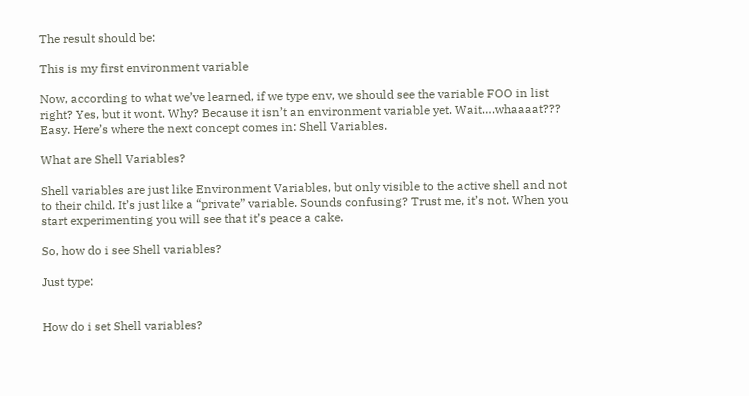The result should be:

This is my first environment variable

Now, according to what we’ve learned, if we type env, we should see the variable FOO in list right? Yes, but it wont. Why? Because it isn’t an environment variable yet. Wait….whaaaat??? Easy. Here’s where the next concept comes in: Shell Variables.

What are Shell Variables?

Shell variables are just like Environment Variables, but only visible to the active shell and not to their child. It’s just like a “private” variable. Sounds confusing? Trust me, it’s not. When you start experimenting you will see that it’s peace a cake.

So, how do i see Shell variables?

Just type:


How do i set Shell variables?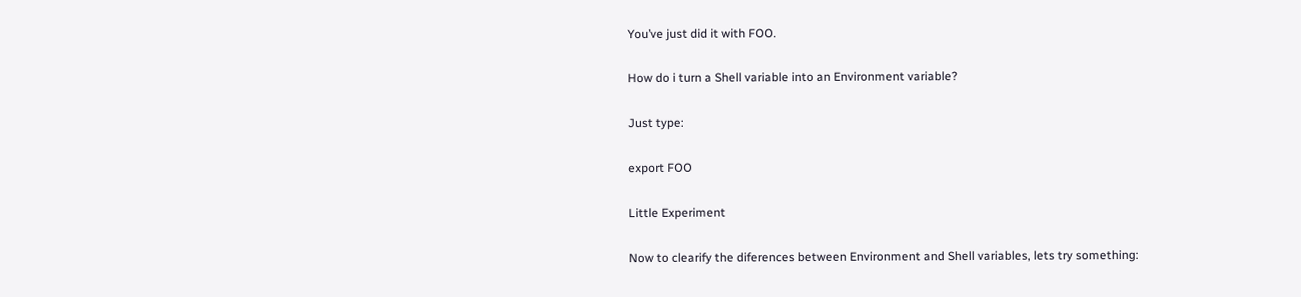You’ve just did it with FOO.

How do i turn a Shell variable into an Environment variable?

Just type:

export FOO

Little Experiment

Now to clearify the diferences between Environment and Shell variables, lets try something: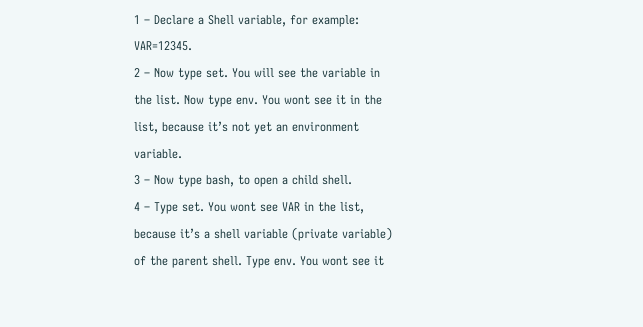1 – Declare a Shell variable, for example: VAR=12345.
2 – Now type set. You will see the variable in the list. Now type env. You wont see it in the list, because it’s not yet an environment variable.
3 – Now type bash, to open a child shell.
4 – Type set. You wont see VAR in the list, because it’s a shell variable (private variable) of the parent shell. Type env. You wont see it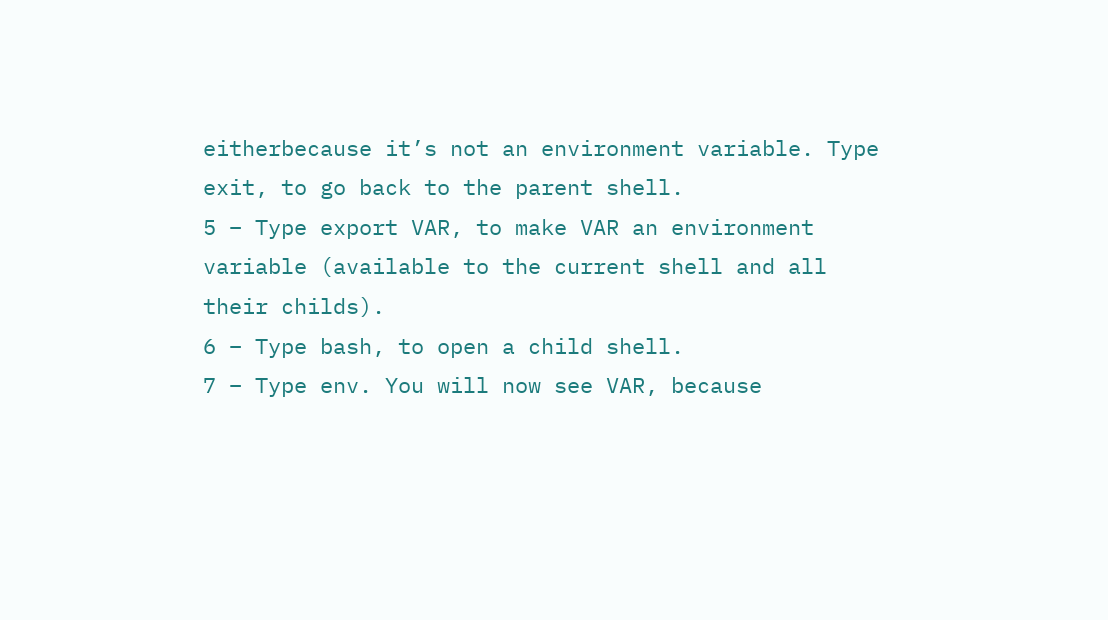eitherbecause it’s not an environment variable. Type exit, to go back to the parent shell.
5 – Type export VAR, to make VAR an environment variable (available to the current shell and all their childs).
6 – Type bash, to open a child shell.
7 – Type env. You will now see VAR, because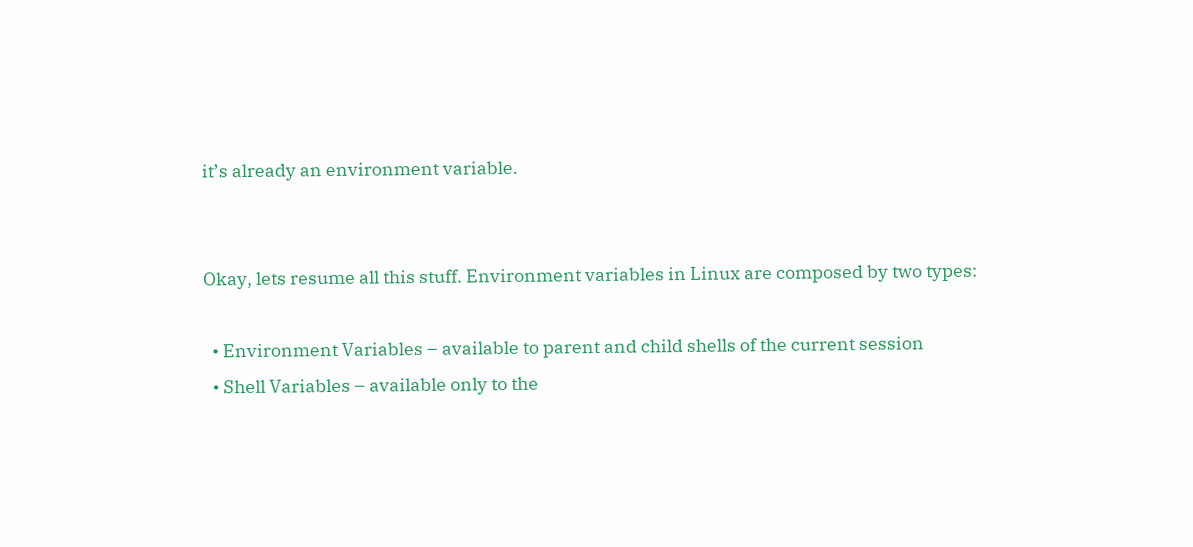it’s already an environment variable.


Okay, lets resume all this stuff. Environment variables in Linux are composed by two types:

  • Environment Variables – available to parent and child shells of the current session
  • Shell Variables – available only to the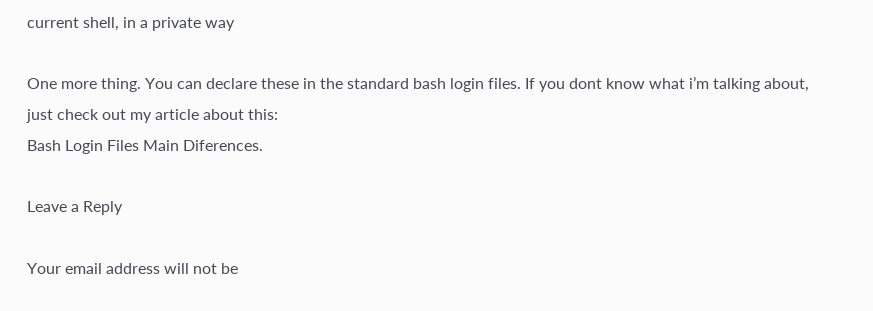current shell, in a private way

One more thing. You can declare these in the standard bash login files. If you dont know what i’m talking about, just check out my article about this:
Bash Login Files Main Diferences.

Leave a Reply

Your email address will not be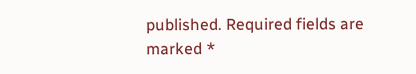published. Required fields are marked *